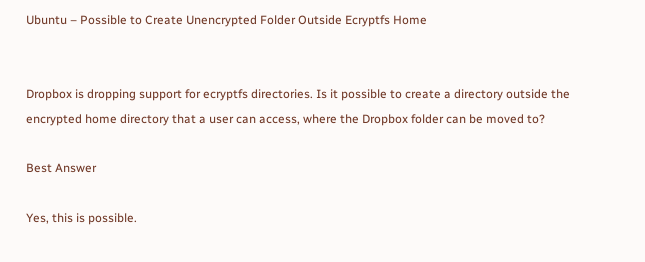Ubuntu – Possible to Create Unencrypted Folder Outside Ecryptfs Home


Dropbox is dropping support for ecryptfs directories. Is it possible to create a directory outside the encrypted home directory that a user can access, where the Dropbox folder can be moved to?

Best Answer

Yes, this is possible.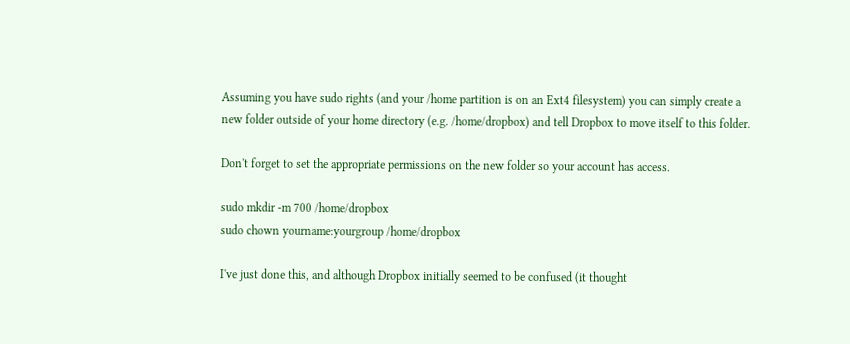Assuming you have sudo rights (and your /home partition is on an Ext4 filesystem) you can simply create a new folder outside of your home directory (e.g. /home/dropbox) and tell Dropbox to move itself to this folder.

Don't forget to set the appropriate permissions on the new folder so your account has access.

sudo mkdir -m 700 /home/dropbox
sudo chown yourname:yourgroup /home/dropbox

I've just done this, and although Dropbox initially seemed to be confused (it thought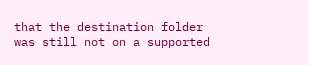that the destination folder was still not on a supported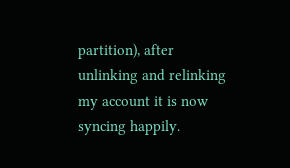partition), after unlinking and relinking my account it is now syncing happily.